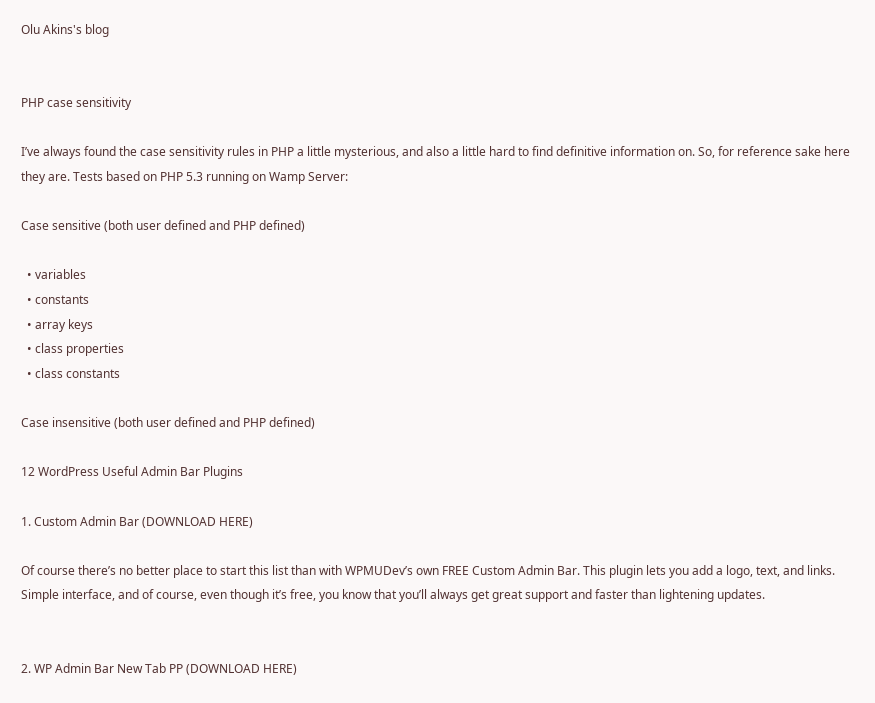Olu Akins's blog


PHP case sensitivity

I’ve always found the case sensitivity rules in PHP a little mysterious, and also a little hard to find definitive information on. So, for reference sake here they are. Tests based on PHP 5.3 running on Wamp Server:

Case sensitive (both user defined and PHP defined)

  • variables
  • constants
  • array keys
  • class properties
  • class constants

Case insensitive (both user defined and PHP defined)

12 WordPress Useful Admin Bar Plugins

1. Custom Admin Bar (DOWNLOAD HERE)

Of course there’s no better place to start this list than with WPMUDev’s own FREE Custom Admin Bar. This plugin lets you add a logo, text, and links. Simple interface, and of course, even though it’s free, you know that you’ll always get great support and faster than lightening updates.


2. WP Admin Bar New Tab PP (DOWNLOAD HERE)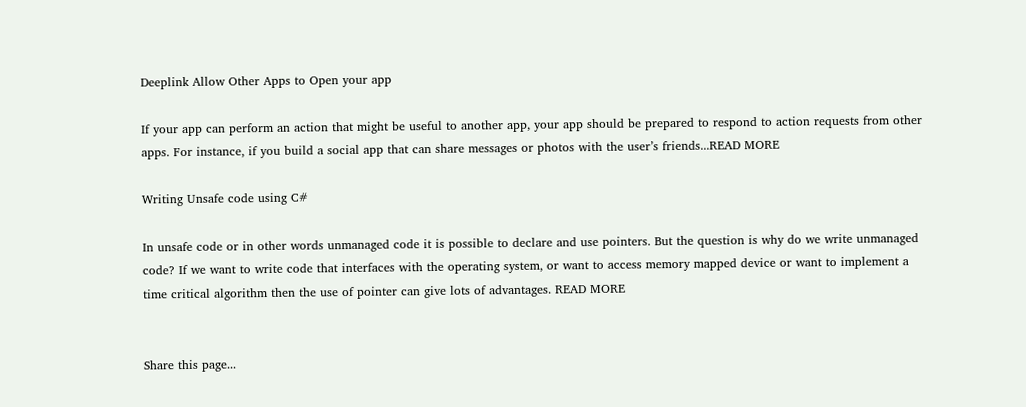Deeplink Allow Other Apps to Open your app

If your app can perform an action that might be useful to another app, your app should be prepared to respond to action requests from other apps. For instance, if you build a social app that can share messages or photos with the user’s friends...READ MORE

Writing Unsafe code using C#

In unsafe code or in other words unmanaged code it is possible to declare and use pointers. But the question is why do we write unmanaged code? If we want to write code that interfaces with the operating system, or want to access memory mapped device or want to implement a time critical algorithm then the use of pointer can give lots of advantages. READ MORE


Share this page...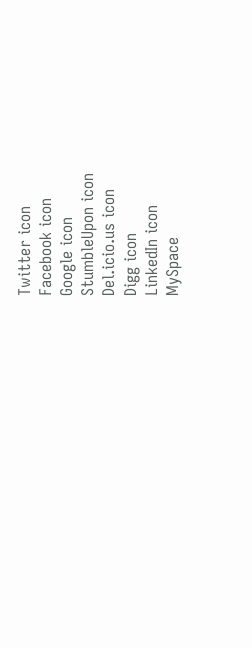Twitter icon
Facebook icon
Google icon
StumbleUpon icon
Del.icio.us icon
Digg icon
LinkedIn icon
MySpace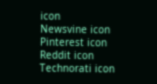icon
Newsvine icon
Pinterest icon
Reddit icon
Technorati icon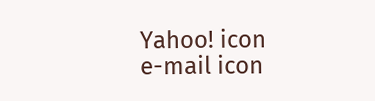Yahoo! icon
e-mail icon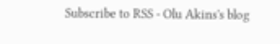Subscribe to RSS - Olu Akins's blog